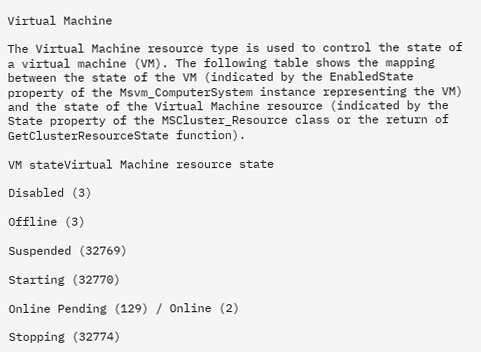Virtual Machine

The Virtual Machine resource type is used to control the state of a virtual machine (VM). The following table shows the mapping between the state of the VM (indicated by the EnabledState property of the Msvm_ComputerSystem instance representing the VM) and the state of the Virtual Machine resource (indicated by the State property of the MSCluster_Resource class or the return of GetClusterResourceState function).

VM stateVirtual Machine resource state

Disabled (3)

Offline (3)

Suspended (32769)

Starting (32770)

Online Pending (129) / Online (2)

Stopping (32774)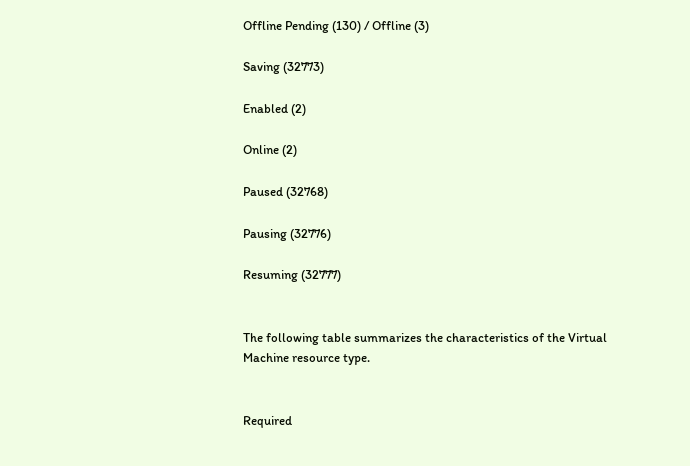Offline Pending (130) / Offline (3)

Saving (32773)

Enabled (2)

Online (2)

Paused (32768)

Pausing (32776)

Resuming (32777)


The following table summarizes the characteristics of the Virtual Machine resource type.


Required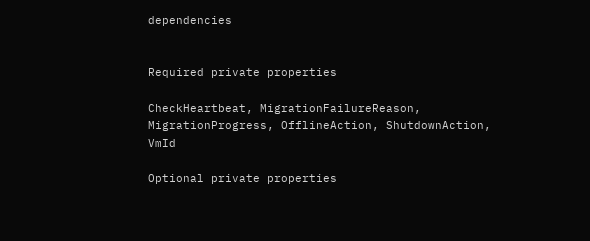dependencies


Required private properties

CheckHeartbeat, MigrationFailureReason, MigrationProgress, OfflineAction, ShutdownAction, VmId

Optional private properties